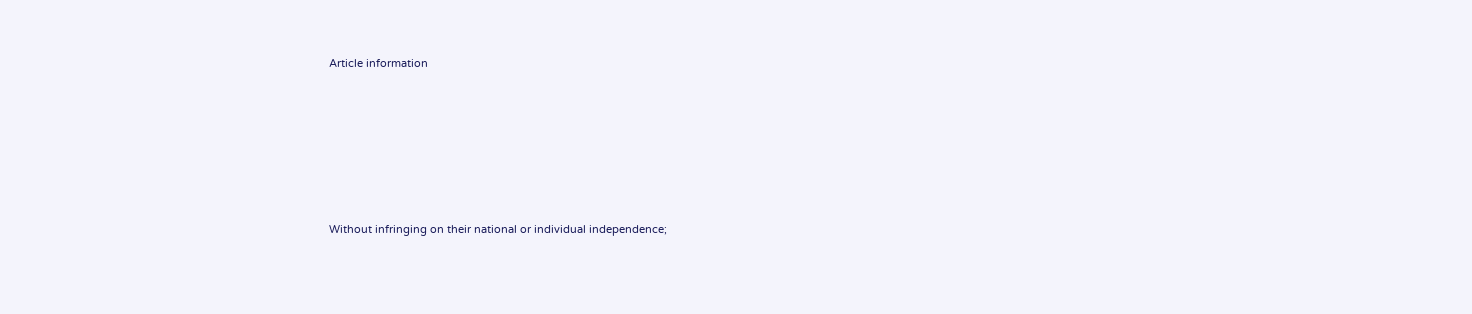Article information








Without infringing on their national or individual independence;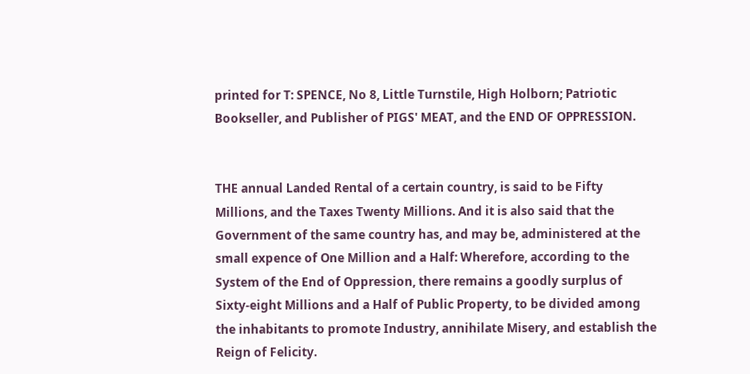printed for T: SPENCE, No 8, Little Turnstile, High Holborn; Patriotic Bookseller, and Publisher of PIGS' MEAT, and the END OF OPPRESSION.


THE annual Landed Rental of a certain country, is said to be Fifty Millions, and the Taxes Twenty Millions. And it is also said that the Government of the same country has, and may be, administered at the small expence of One Million and a Half: Wherefore, according to the System of the End of Oppression, there remains a goodly surplus of Sixty-eight Millions and a Half of Public Property, to be divided among the inhabitants to promote Industry, annihilate Misery, and establish the Reign of Felicity.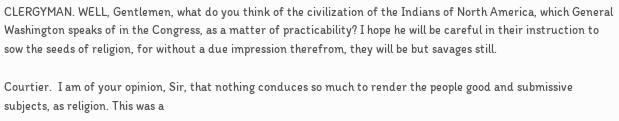CLERGYMAN. WELL, Gentlemen, what do you think of the civilization of the Indians of North America, which General Washington speaks of in the Congress, as a matter of practicability? I hope he will be careful in their instruction to sow the seeds of religion, for without a due impression therefrom, they will be but savages still.

Courtier.  I am of your opinion, Sir, that nothing conduces so much to render the people good and submissive subjects, as religion. This was a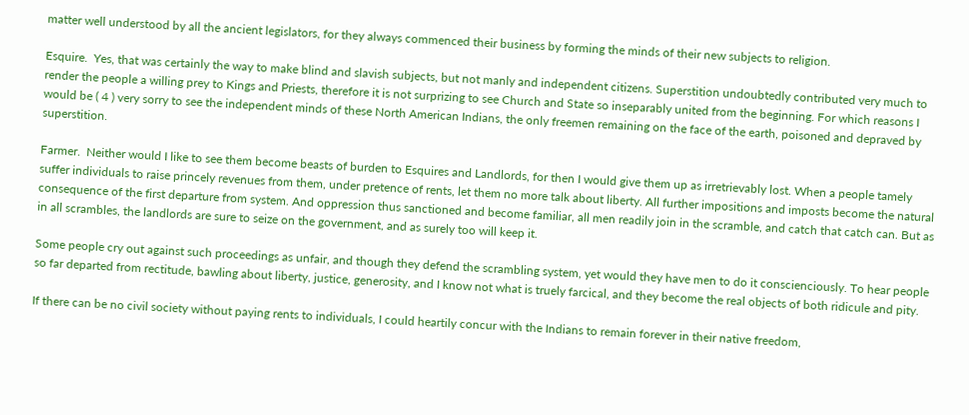matter well understood by all the ancient legislators, for they always commenced their business by forming the minds of their new subjects to religion.

Esquire.  Yes, that was certainly the way to make blind and slavish subjects, but not manly and independent citizens. Superstition undoubtedly contributed very much to render the people a willing prey to Kings and Priests, therefore it is not surprizing to see Church and State so inseparably united from the beginning. For which reasons I would be ( 4 ) very sorry to see the independent minds of these North American Indians, the only freemen remaining on the face of the earth, poisoned and depraved by superstition.

Farmer.  Neither would I like to see them become beasts of burden to Esquires and Landlords, for then I would give them up as irretrievably lost. When a people tamely suffer individuals to raise princely revenues from them, under pretence of rents, let them no more talk about liberty. All further impositions and imposts become the natural consequence of the first departure from system. And oppression thus sanctioned and become familiar, all men readily join in the scramble, and catch that catch can. But as in all scrambles, the landlords are sure to seize on the government, and as surely too will keep it.

Some people cry out against such proceedings as unfair, and though they defend the scrambling system, yet would they have men to do it conscienciously. To hear people so far departed from rectitude, bawling about liberty, justice, generosity, and I know not what is truely farcical, and they become the real objects of both ridicule and pity.

If there can be no civil society without paying rents to individuals, I could heartily concur with the Indians to remain forever in their native freedom,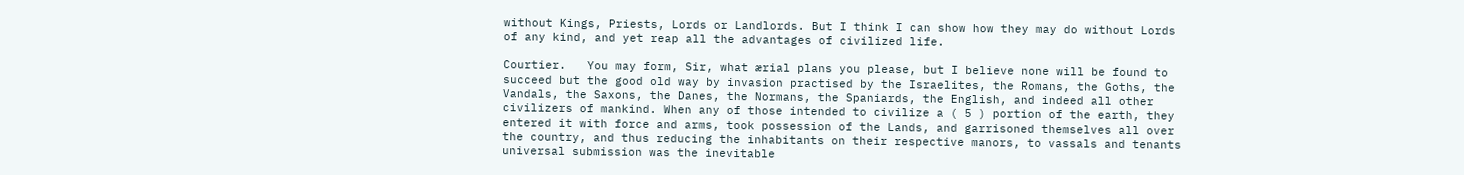without Kings, Priests, Lords or Landlords. But I think I can show how they may do without Lords of any kind, and yet reap all the advantages of civilized life.

Courtier.   You may form, Sir, what ærial plans you please, but I believe none will be found to succeed but the good old way by invasion practised by the Israelites, the Romans, the Goths, the Vandals, the Saxons, the Danes, the Normans, the Spaniards, the English, and indeed all other civilizers of mankind. When any of those intended to civilize a ( 5 ) portion of the earth, they entered it with force and arms, took possession of the Lands, and garrisoned themselves all over the country, and thus reducing the inhabitants on their respective manors, to vassals and tenants universal submission was the inevitable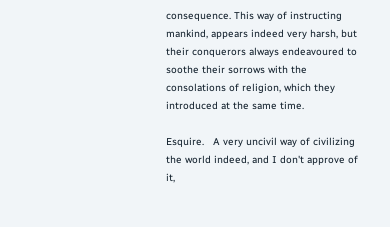consequence. This way of instructing mankind, appears indeed very harsh, but their conquerors always endeavoured to soothe their sorrows with the consolations of religion, which they introduced at the same time.

Esquire.   A very uncivil way of civilizing the world indeed, and I don't approve of it,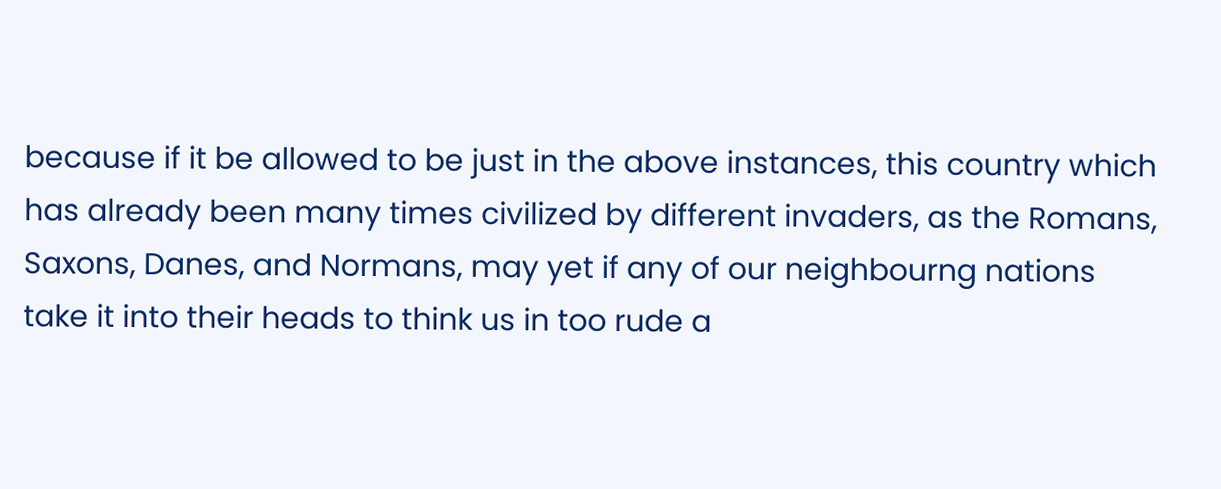because if it be allowed to be just in the above instances, this country which has already been many times civilized by different invaders, as the Romans, Saxons, Danes, and Normans, may yet if any of our neighbourng nations take it into their heads to think us in too rude a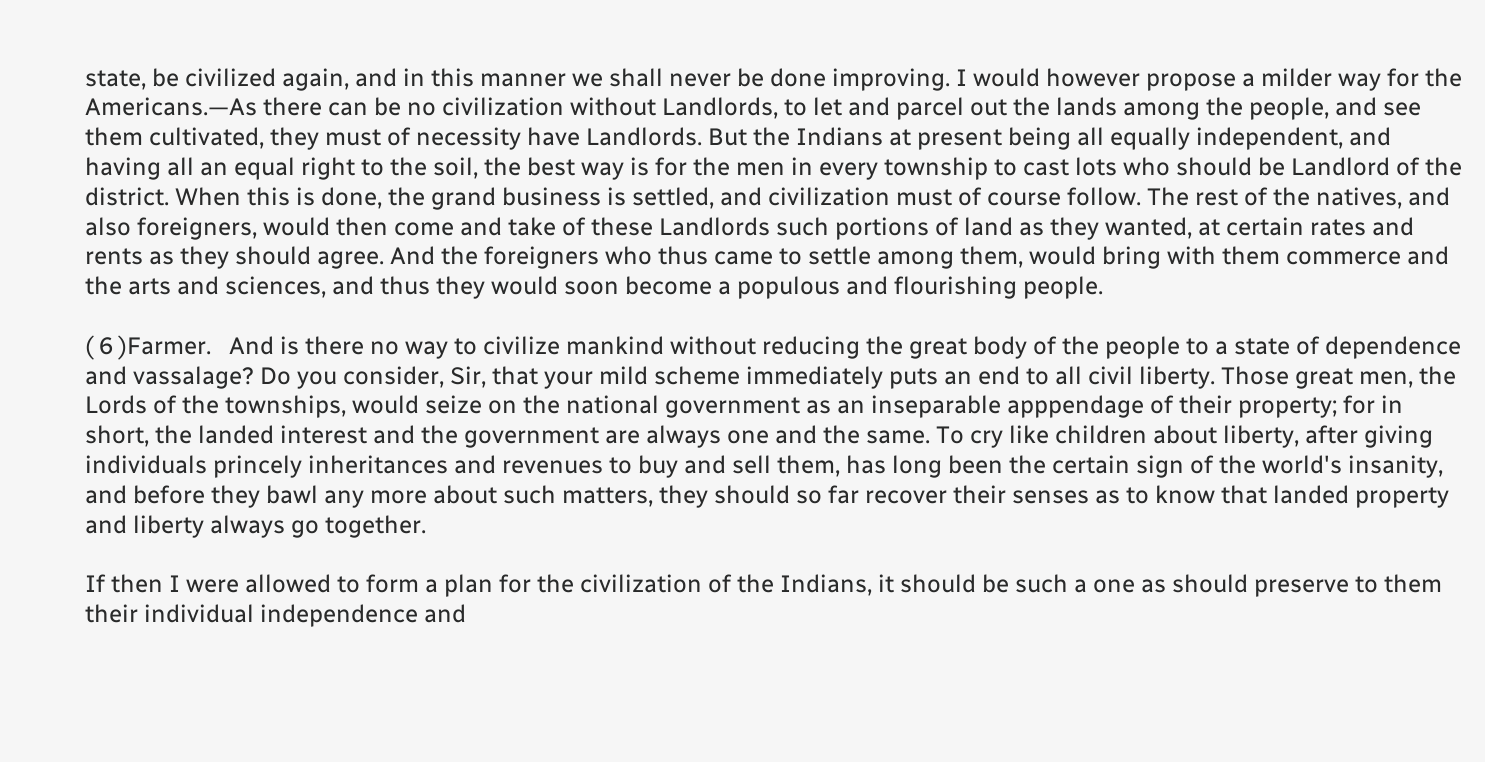state, be civilized again, and in this manner we shall never be done improving. I would however propose a milder way for the Americans.—As there can be no civilization without Landlords, to let and parcel out the lands among the people, and see them cultivated, they must of necessity have Landlords. But the Indians at present being all equally independent, and having all an equal right to the soil, the best way is for the men in every township to cast lots who should be Landlord of the district. When this is done, the grand business is settled, and civilization must of course follow. The rest of the natives, and also foreigners, would then come and take of these Landlords such portions of land as they wanted, at certain rates and rents as they should agree. And the foreigners who thus came to settle among them, would bring with them commerce and the arts and sciences, and thus they would soon become a populous and flourishing people.

( 6 )Farmer.   And is there no way to civilize mankind without reducing the great body of the people to a state of dependence and vassalage? Do you consider, Sir, that your mild scheme immediately puts an end to all civil liberty. Those great men, the Lords of the townships, would seize on the national government as an inseparable apppendage of their property; for in short, the landed interest and the government are always one and the same. To cry like children about liberty, after giving individuals princely inheritances and revenues to buy and sell them, has long been the certain sign of the world's insanity, and before they bawl any more about such matters, they should so far recover their senses as to know that landed property and liberty always go together.

If then I were allowed to form a plan for the civilization of the Indians, it should be such a one as should preserve to them their individual independence and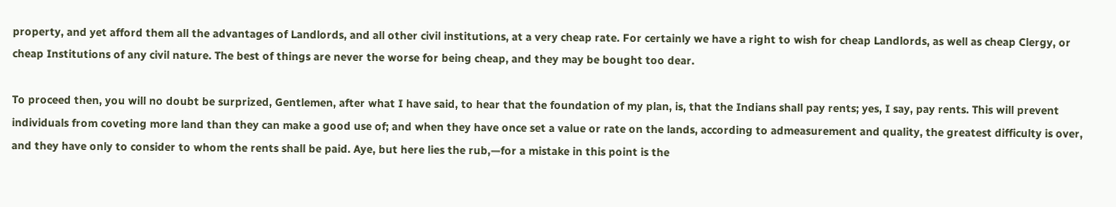property, and yet afford them all the advantages of Landlords, and all other civil institutions, at a very cheap rate. For certainly we have a right to wish for cheap Landlords, as well as cheap Clergy, or cheap Institutions of any civil nature. The best of things are never the worse for being cheap, and they may be bought too dear.

To proceed then, you will no doubt be surprized, Gentlemen, after what I have said, to hear that the foundation of my plan, is, that the Indians shall pay rents; yes, I say, pay rents. This will prevent individuals from coveting more land than they can make a good use of; and when they have once set a value or rate on the lands, according to admeasurement and quality, the greatest difficulty is over, and they have only to consider to whom the rents shall be paid. Aye, but here lies the rub,—for a mistake in this point is the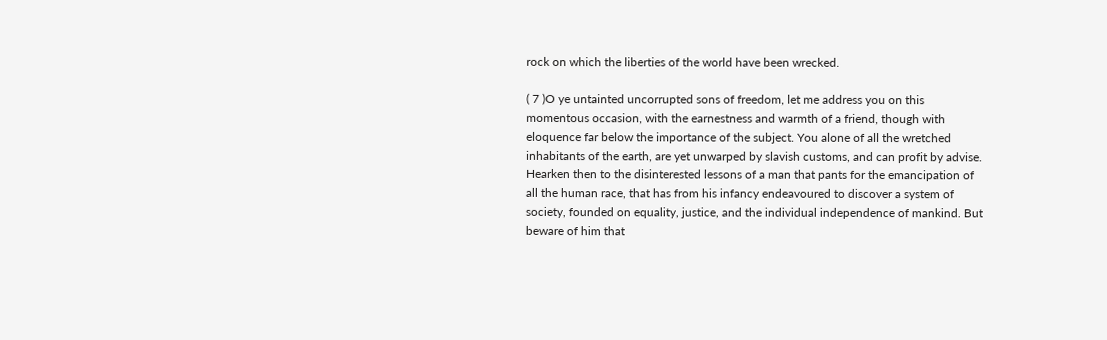rock on which the liberties of the world have been wrecked.

( 7 )O ye untainted uncorrupted sons of freedom, let me address you on this momentous occasion, with the earnestness and warmth of a friend, though with eloquence far below the importance of the subject. You alone of all the wretched inhabitants of the earth, are yet unwarped by slavish customs, and can profit by advise. Hearken then to the disinterested lessons of a man that pants for the emancipation of all the human race, that has from his infancy endeavoured to discover a system of society, founded on equality, justice, and the individual independence of mankind. But beware of him that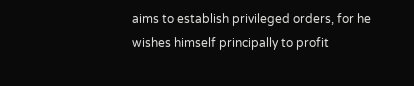aims to establish privileged orders, for he wishes himself principally to profit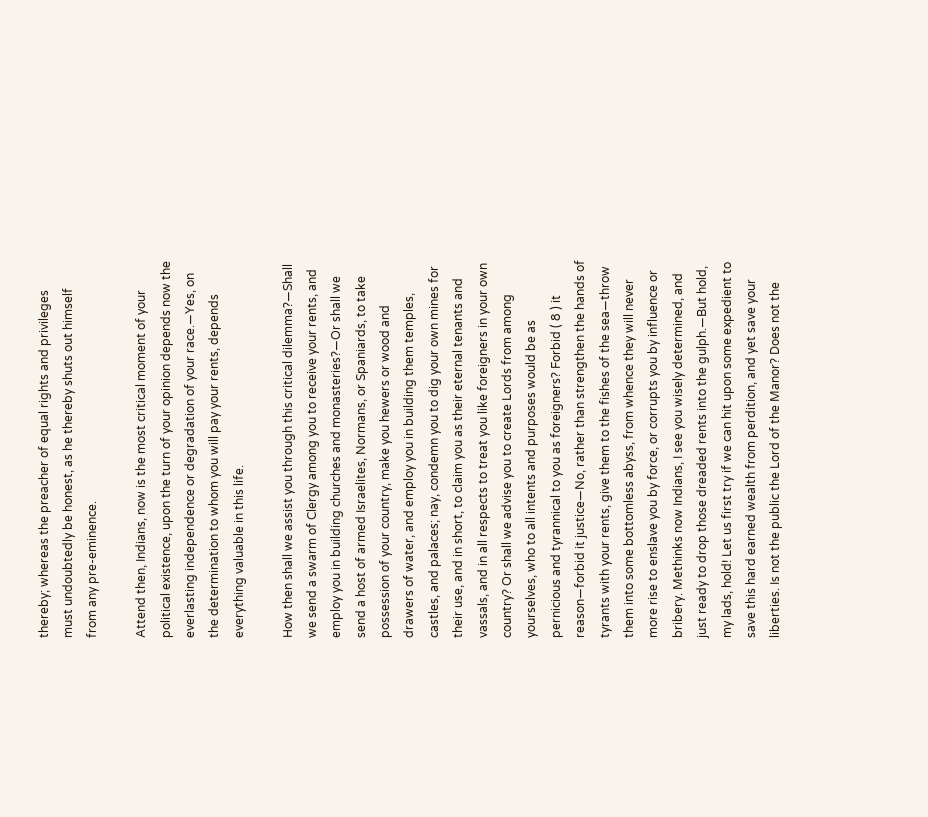thereby; whereas the preacher of equal rights and privileges must undoubtedly be honest, as he thereby shuts out himself from any pre-eminence.

Attend then, Indians, now is the most critical moment of your political existence, upon the turn of your opinion depends now the everlasting independence or degradation of your race.—Yes, on the determination to whom you will pay your rents, depends everything valuable in this life.

How then shall we assist you through this critical dilemma?—Shall we send a swarm of Clergy among you to receive your rents, and employ you in building churches and monasteries?—Or shall we send a host of armed Israelites, Normans, or Spaniards, to take possession of your country, make you hewers or wood and drawers of water, and employ you in building them temples, castles, and palaces; nay, condemn you to dig your own mines for their use, and in short, to claim you as their eternal tenants and vassals, and in all respects to treat you like foreigners in your own country? Or shall we advise you to create Lords from among yourselves, who to all intents and purposes would be as pernicious and tyrannical to you as foreigners? Forbid ( 8 ) it reason—forbid it justice—No, rather than strengthen the hands of tyrants with your rents, give them to the fishes of the sea—throw them into some bottomless abyss, from whence they will never more rise to enslave you by force, or corrupts you by influence or bribery. Methinks now Indians, I see you wisely determined, and just ready to drop those dreaded rents into the gulph.—But hold, my lads, hold! Let us first try if we can hit upon some expedient to save this hard earned wealth from perdition, and yet save your liberties. Is not the public the Lord of the Manor? Does not the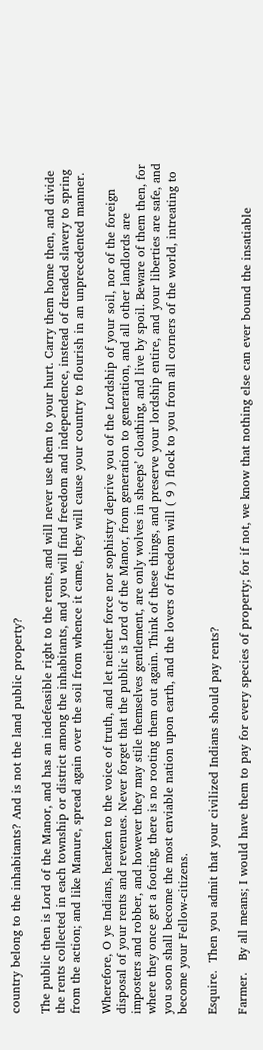country belong to the inhabitants? And is not the land public property?

The public then is Lord of the Manor, and has an indefeasible right to the rents, and will never use them to your hurt. Carry them home then, and divide the rents collected in each township or district among the inhabitants, and you will find freedom and independence, instead of dreaded slavery to spring from the action; and like Manure, spread again over the soil from whence it came, they will cause your country to flourish in an unprecedented manner.

Wherefore, O ye Indians, hearken to the voice of truth, and let neither force nor sophistry deprive you of the Lordship of your soil, nor of the foreign disposal of your rents and revenues. Never forget that the public is Lord of the Manor, from generation to generation, and all other landlords are imposters and robber, and however they may stile themselves gentlement, are only wolves in sheeps’ cloathing, and live by spoil. Beware of them then, for where they once get a footing, there is no rooting them out again. Think of these things, and preserve your lordship entire, and your liberties are safe, and you soon shall become the most enviable nation upon earth, and the lovers of freedom will ( 9 ) flock to you from all corners of the world, intreating to become your Fellow-citizens.

Esquire.  Then you admit that your civilized Indians should pay rents?

Farmer.   By all means; I would have them to pay for every species of property; for if not, we know that nothing else can ever bound the insatiable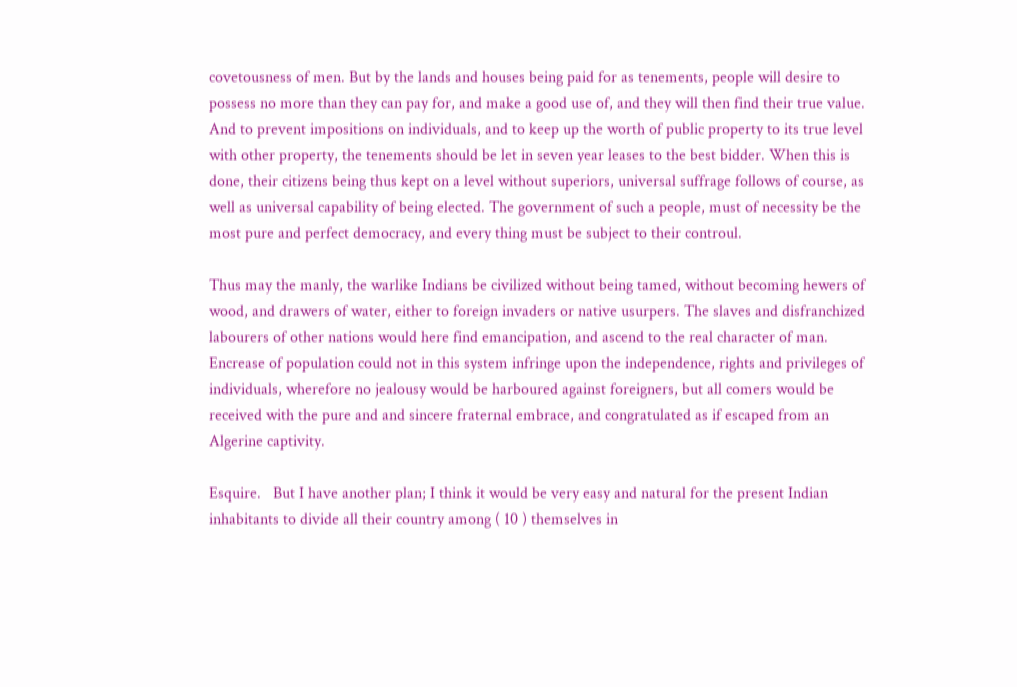covetousness of men. But by the lands and houses being paid for as tenements, people will desire to possess no more than they can pay for, and make a good use of, and they will then find their true value. And to prevent impositions on individuals, and to keep up the worth of public property to its true level with other property, the tenements should be let in seven year leases to the best bidder. When this is done, their citizens being thus kept on a level without superiors, universal suffrage follows of course, as well as universal capability of being elected. The government of such a people, must of necessity be the most pure and perfect democracy, and every thing must be subject to their controul.

Thus may the manly, the warlike Indians be civilized without being tamed, without becoming hewers of wood, and drawers of water, either to foreign invaders or native usurpers. The slaves and disfranchized labourers of other nations would here find emancipation, and ascend to the real character of man. Encrease of population could not in this system infringe upon the independence, rights and privileges of individuals, wherefore no jealousy would be harboured against foreigners, but all comers would be received with the pure and and sincere fraternal embrace, and congratulated as if escaped from an Algerine captivity.

Esquire.   But I have another plan; I think it would be very easy and natural for the present Indian inhabitants to divide all their country among ( 10 ) themselves in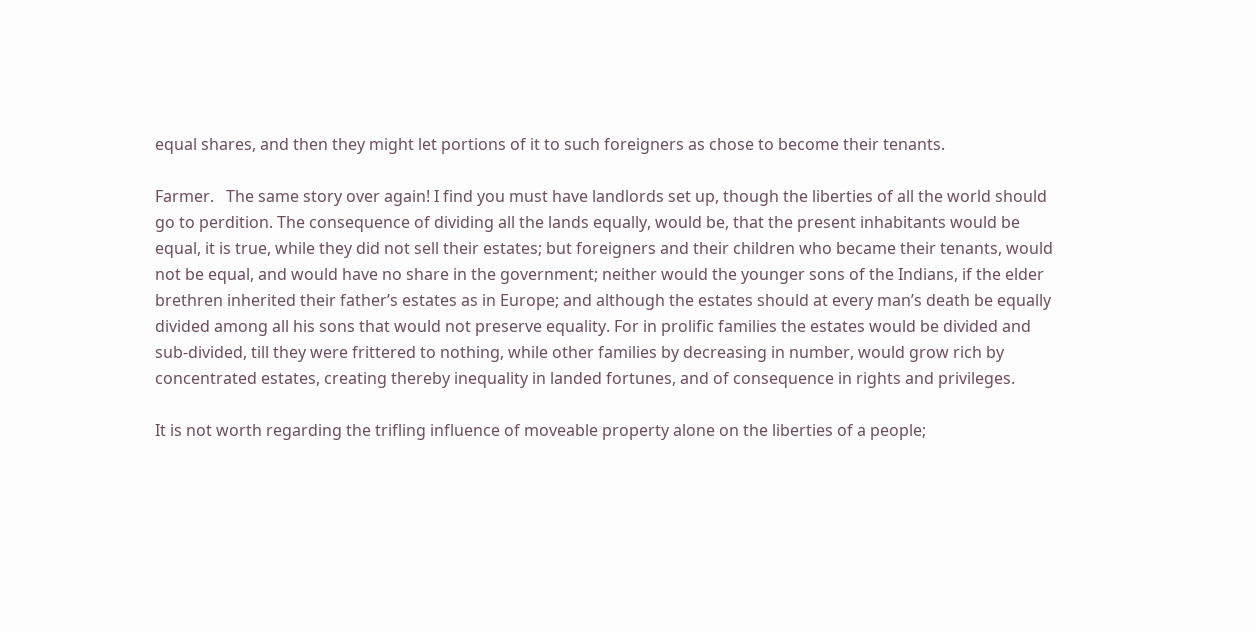equal shares, and then they might let portions of it to such foreigners as chose to become their tenants.

Farmer.   The same story over again! I find you must have landlords set up, though the liberties of all the world should go to perdition. The consequence of dividing all the lands equally, would be, that the present inhabitants would be equal, it is true, while they did not sell their estates; but foreigners and their children who became their tenants, would not be equal, and would have no share in the government; neither would the younger sons of the Indians, if the elder brethren inherited their father’s estates as in Europe; and although the estates should at every man’s death be equally divided among all his sons that would not preserve equality. For in prolific families the estates would be divided and sub-divided, till they were frittered to nothing, while other families by decreasing in number, would grow rich by concentrated estates, creating thereby inequality in landed fortunes, and of consequence in rights and privileges.

It is not worth regarding the trifling influence of moveable property alone on the liberties of a people;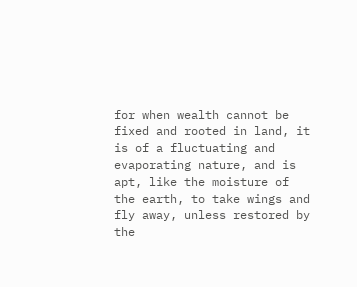for when wealth cannot be fixed and rooted in land, it is of a fluctuating and evaporating nature, and is apt, like the moisture of the earth, to take wings and fly away, unless restored by the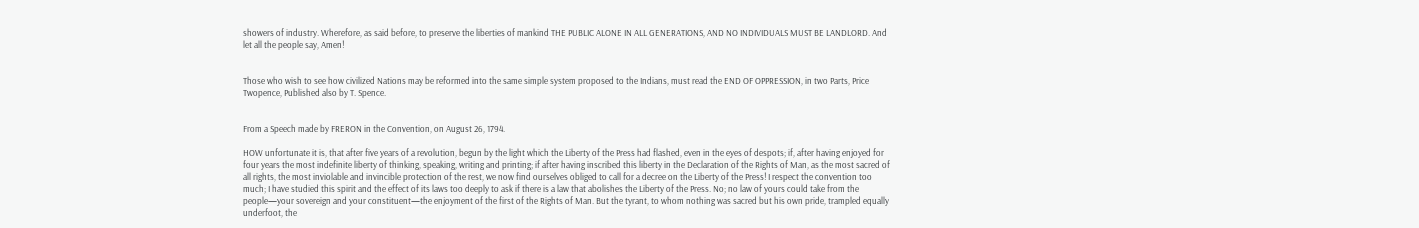showers of industry. Wherefore, as said before, to preserve the liberties of mankind THE PUBLIC ALONE IN ALL GENERATIONS, AND NO INDIVIDUALS MUST BE LANDLORD. And let all the people say, Amen!


Those who wish to see how civilized Nations may be reformed into the same simple system proposed to the Indians, must read the END OF OPPRESSION, in two Parts, Price Twopence, Published also by T. Spence.


From a Speech made by FRERON in the Convention, on August 26, 1794.

HOW unfortunate it is, that after five years of a revolution, begun by the light which the Liberty of the Press had flashed, even in the eyes of despots; if, after having enjoyed for four years the most indefinite liberty of thinking, speaking, writing and printing; if after having inscribed this liberty in the Declaration of the Rights of Man, as the most sacred of all rights, the most inviolable and invincible protection of the rest, we now find ourselves obliged to call for a decree on the Liberty of the Press! I respect the convention too much; I have studied this spirit and the effect of its laws too deeply to ask if there is a law that abolishes the Liberty of the Press. No; no law of yours could take from the people—your sovereign and your constituent—the enjoyment of the first of the Rights of Man. But the tyrant, to whom nothing was sacred but his own pride, trampled equally underfoot, the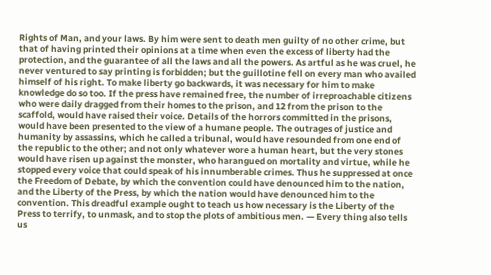Rights of Man, and your laws. By him were sent to death men guilty of no other crime, but that of having printed their opinions at a time when even the excess of liberty had the protection, and the guarantee of all the laws and all the powers. As artful as he was cruel, he never ventured to say printing is forbidden; but the guillotine fell on every man who availed himself of his right. To make liberty go backwards, it was necessary for him to make knowledge do so too. If the press have remained free, the number of irreproachable citizens who were daily dragged from their homes to the prison, and 12 from the prison to the scaffold, would have raised their voice. Details of the horrors committed in the prisons, would have been presented to the view of a humane people. The outrages of justice and humanity by assassins, which he called a tribunal, would have resounded from one end of the republic to the other; and not only whatever wore a human heart, but the very stones would have risen up against the monster, who harangued on mortality and virtue, while he stopped every voice that could speak of his innumberable crimes. Thus he suppressed at once the Freedom of Debate, by which the convention could have denounced him to the nation, and the Liberty of the Press, by which the nation would have denounced him to the convention. This dreadful example ought to teach us how necessary is the Liberty of the Press to terrify, to unmask, and to stop the plots of ambitious men. — Every thing also tells us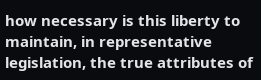how necessary is this liberty to maintain, in representative legislation, the true attributes of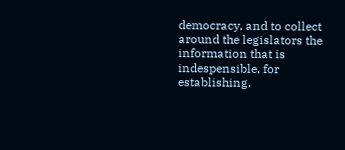democracy, and to collect around the legislators the information that is indespensible, for establishing,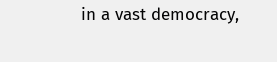in a vast democracy,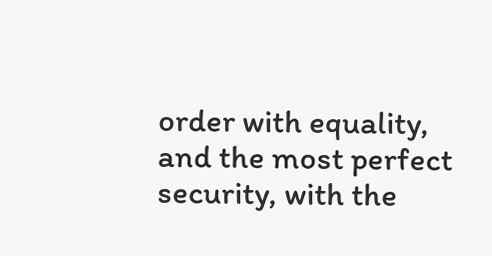order with equality, and the most perfect security, with the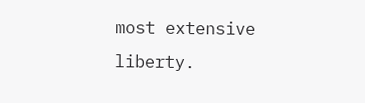most extensive liberty.